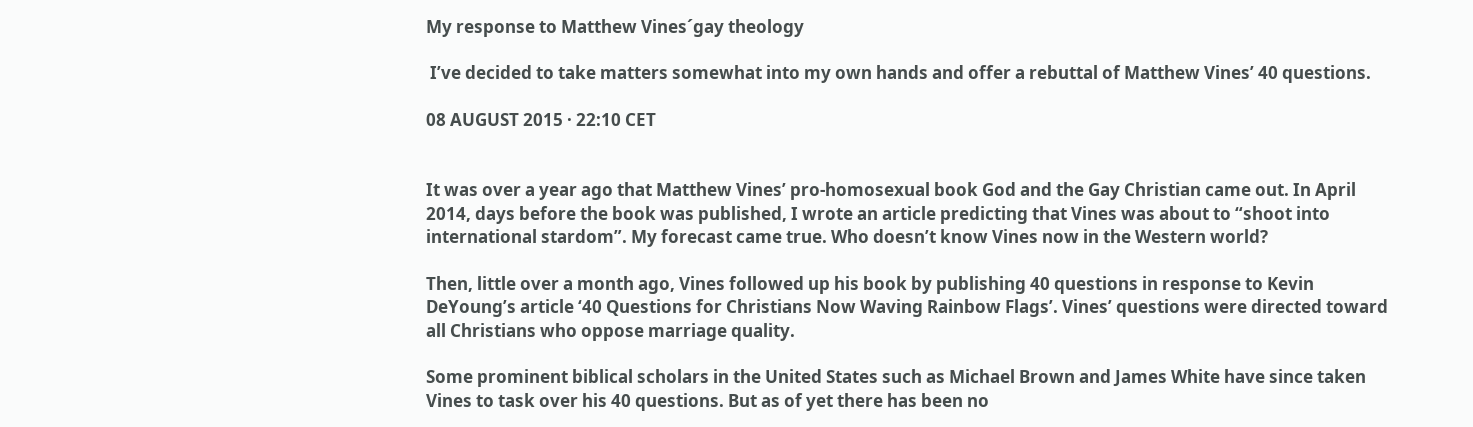My response to Matthew Vines´gay theology

 I’ve decided to take matters somewhat into my own hands and offer a rebuttal of Matthew Vines’ 40 questions.

08 AUGUST 2015 · 22:10 CET


It was over a year ago that Matthew Vines’ pro-homosexual book God and the Gay Christian came out. In April 2014, days before the book was published, I wrote an article predicting that Vines was about to “shoot into international stardom”. My forecast came true. Who doesn’t know Vines now in the Western world?

Then, little over a month ago, Vines followed up his book by publishing 40 questions in response to Kevin DeYoung’s article ‘40 Questions for Christians Now Waving Rainbow Flags’. Vines’ questions were directed toward all Christians who oppose marriage quality.

Some prominent biblical scholars in the United States such as Michael Brown and James White have since taken Vines to task over his 40 questions. But as of yet there has been no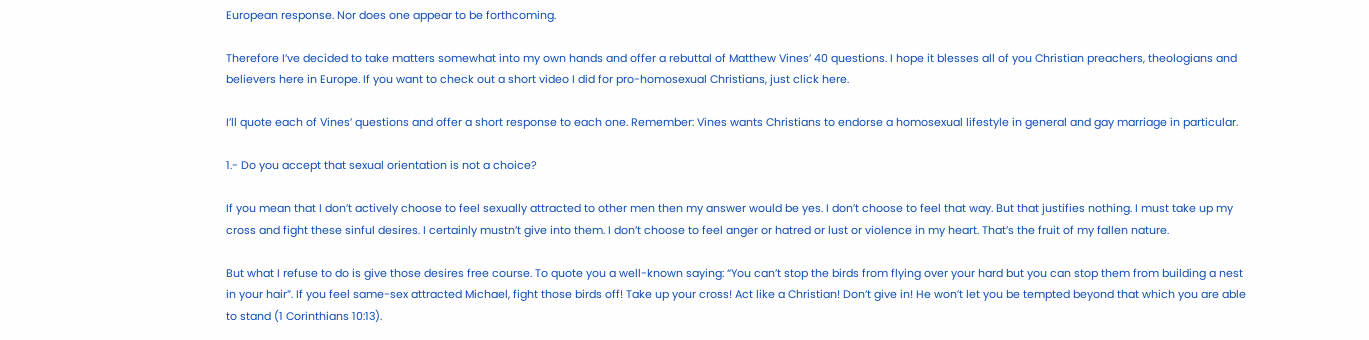European response. Nor does one appear to be forthcoming.

Therefore I’ve decided to take matters somewhat into my own hands and offer a rebuttal of Matthew Vines’ 40 questions. I hope it blesses all of you Christian preachers, theologians and believers here in Europe. If you want to check out a short video I did for pro-homosexual Christians, just click here.

I’ll quote each of Vines’ questions and offer a short response to each one. Remember: Vines wants Christians to endorse a homosexual lifestyle in general and gay marriage in particular.

1.- Do you accept that sexual orientation is not a choice?

If you mean that I don’t actively choose to feel sexually attracted to other men then my answer would be yes. I don’t choose to feel that way. But that justifies nothing. I must take up my cross and fight these sinful desires. I certainly mustn’t give into them. I don’t choose to feel anger or hatred or lust or violence in my heart. That’s the fruit of my fallen nature.

But what I refuse to do is give those desires free course. To quote you a well-known saying: “You can’t stop the birds from flying over your hard but you can stop them from building a nest in your hair”. If you feel same-sex attracted Michael, fight those birds off! Take up your cross! Act like a Christian! Don’t give in! He won’t let you be tempted beyond that which you are able to stand (1 Corinthians 10:13).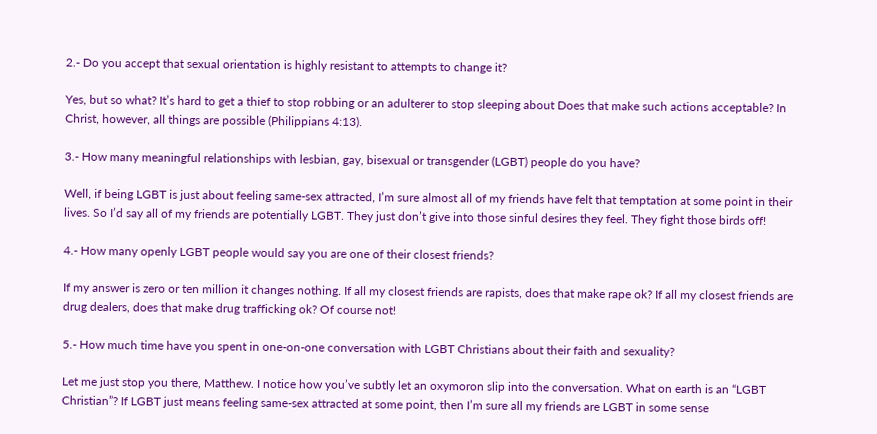2.- Do you accept that sexual orientation is highly resistant to attempts to change it?

Yes, but so what? It’s hard to get a thief to stop robbing or an adulterer to stop sleeping about Does that make such actions acceptable? In Christ, however, all things are possible (Philippians 4:13).

3.- How many meaningful relationships with lesbian, gay, bisexual or transgender (LGBT) people do you have?

Well, if being LGBT is just about feeling same-sex attracted, I’m sure almost all of my friends have felt that temptation at some point in their lives. So I’d say all of my friends are potentially LGBT. They just don’t give into those sinful desires they feel. They fight those birds off!

4.- How many openly LGBT people would say you are one of their closest friends?

If my answer is zero or ten million it changes nothing. If all my closest friends are rapists, does that make rape ok? If all my closest friends are drug dealers, does that make drug trafficking ok? Of course not!

5.- How much time have you spent in one-on-one conversation with LGBT Christians about their faith and sexuality?

Let me just stop you there, Matthew. I notice how you’ve subtly let an oxymoron slip into the conversation. What on earth is an “LGBT Christian”? If LGBT just means feeling same-sex attracted at some point, then I’m sure all my friends are LGBT in some sense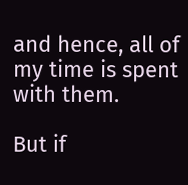and hence, all of my time is spent with them.

But if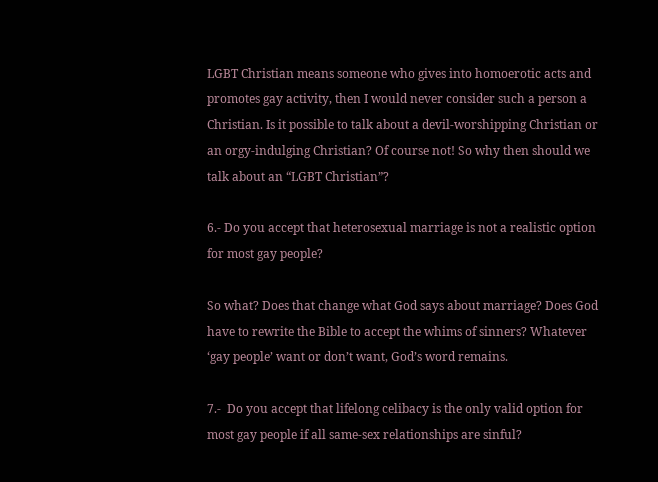LGBT Christian means someone who gives into homoerotic acts and promotes gay activity, then I would never consider such a person a Christian. Is it possible to talk about a devil-worshipping Christian or an orgy-indulging Christian? Of course not! So why then should we talk about an “LGBT Christian”?

6.- Do you accept that heterosexual marriage is not a realistic option for most gay people?

So what? Does that change what God says about marriage? Does God have to rewrite the Bible to accept the whims of sinners? Whatever ‘gay people’ want or don’t want, God’s word remains.

7.-  Do you accept that lifelong celibacy is the only valid option for most gay people if all same-sex relationships are sinful?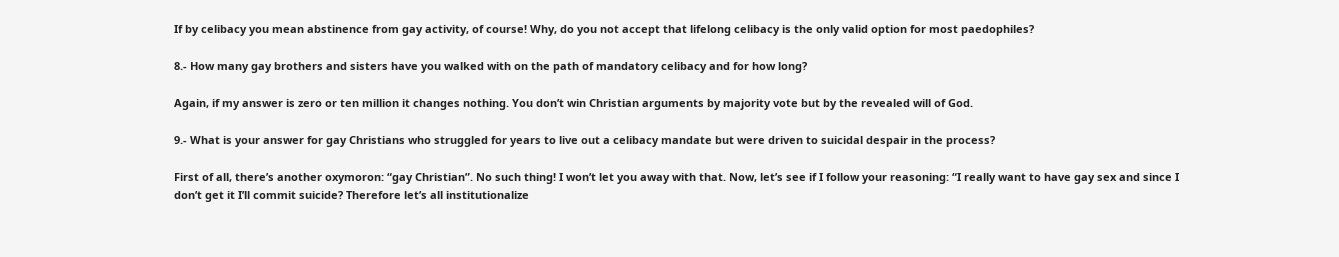If by celibacy you mean abstinence from gay activity, of course! Why, do you not accept that lifelong celibacy is the only valid option for most paedophiles?

8.- How many gay brothers and sisters have you walked with on the path of mandatory celibacy and for how long?

Again, if my answer is zero or ten million it changes nothing. You don’t win Christian arguments by majority vote but by the revealed will of God.

9.- What is your answer for gay Christians who struggled for years to live out a celibacy mandate but were driven to suicidal despair in the process?

First of all, there’s another oxymoron: “gay Christian”. No such thing! I won’t let you away with that. Now, let’s see if I follow your reasoning: “I really want to have gay sex and since I don’t get it I’ll commit suicide? Therefore let’s all institutionalize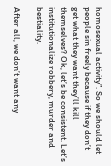homosexual activity”. So we should let people sin freely because if they don’t get what they want they’ll kill themselves? Ok, let’s be consistent. Let’s institutionalize robbery, murder and bestiality.

After all, we don’t want any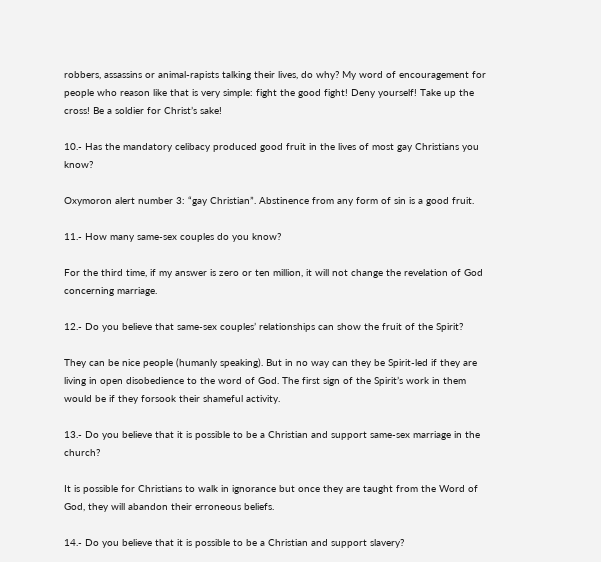robbers, assassins or animal-rapists talking their lives, do why? My word of encouragement for people who reason like that is very simple: fight the good fight! Deny yourself! Take up the cross! Be a soldier for Christ’s sake!

10.- Has the mandatory celibacy produced good fruit in the lives of most gay Christians you know?

Oxymoron alert number 3: “gay Christian”. Abstinence from any form of sin is a good fruit.

11.- How many same-sex couples do you know?

For the third time, if my answer is zero or ten million, it will not change the revelation of God concerning marriage.

12.- Do you believe that same-sex couples’ relationships can show the fruit of the Spirit?

They can be nice people (humanly speaking). But in no way can they be Spirit-led if they are living in open disobedience to the word of God. The first sign of the Spirit’s work in them would be if they forsook their shameful activity.

13.- Do you believe that it is possible to be a Christian and support same-sex marriage in the church?

It is possible for Christians to walk in ignorance but once they are taught from the Word of God, they will abandon their erroneous beliefs.

14.- Do you believe that it is possible to be a Christian and support slavery?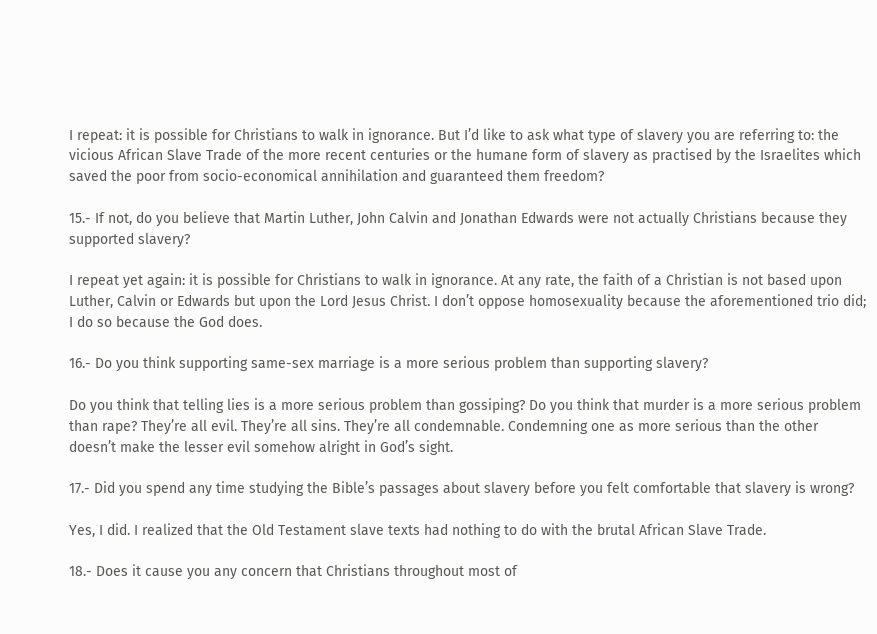I repeat: it is possible for Christians to walk in ignorance. But I’d like to ask what type of slavery you are referring to: the vicious African Slave Trade of the more recent centuries or the humane form of slavery as practised by the Israelites which saved the poor from socio-economical annihilation and guaranteed them freedom?

15.- If not, do you believe that Martin Luther, John Calvin and Jonathan Edwards were not actually Christians because they supported slavery?

I repeat yet again: it is possible for Christians to walk in ignorance. At any rate, the faith of a Christian is not based upon Luther, Calvin or Edwards but upon the Lord Jesus Christ. I don’t oppose homosexuality because the aforementioned trio did; I do so because the God does.

16.- Do you think supporting same-sex marriage is a more serious problem than supporting slavery?

Do you think that telling lies is a more serious problem than gossiping? Do you think that murder is a more serious problem than rape? They’re all evil. They’re all sins. They’re all condemnable. Condemning one as more serious than the other doesn’t make the lesser evil somehow alright in God’s sight.

17.- Did you spend any time studying the Bible’s passages about slavery before you felt comfortable that slavery is wrong?

Yes, I did. I realized that the Old Testament slave texts had nothing to do with the brutal African Slave Trade.

18.- Does it cause you any concern that Christians throughout most of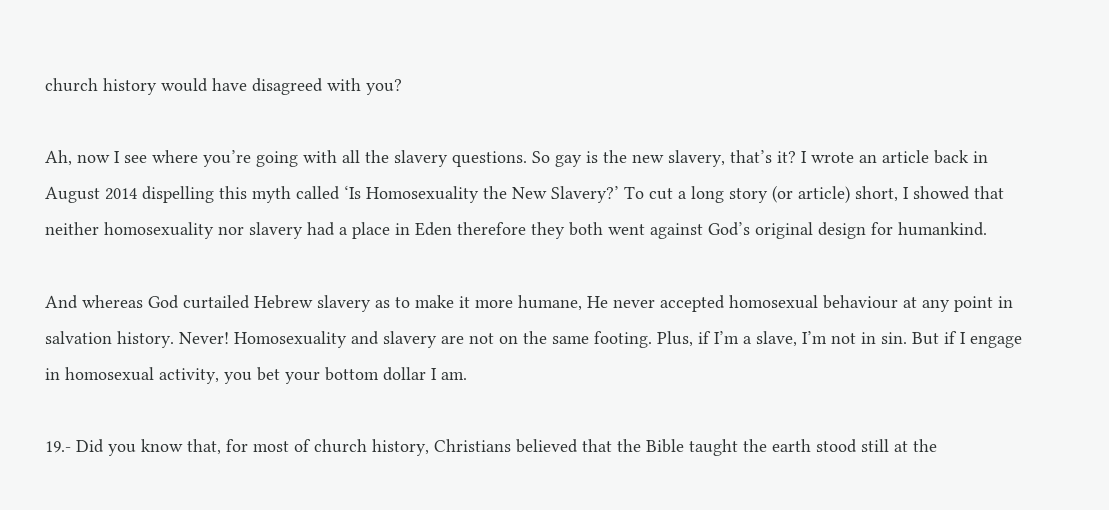church history would have disagreed with you?

Ah, now I see where you’re going with all the slavery questions. So gay is the new slavery, that’s it? I wrote an article back in August 2014 dispelling this myth called ‘Is Homosexuality the New Slavery?’ To cut a long story (or article) short, I showed that neither homosexuality nor slavery had a place in Eden therefore they both went against God’s original design for humankind.

And whereas God curtailed Hebrew slavery as to make it more humane, He never accepted homosexual behaviour at any point in salvation history. Never! Homosexuality and slavery are not on the same footing. Plus, if I’m a slave, I’m not in sin. But if I engage in homosexual activity, you bet your bottom dollar I am.

19.- Did you know that, for most of church history, Christians believed that the Bible taught the earth stood still at the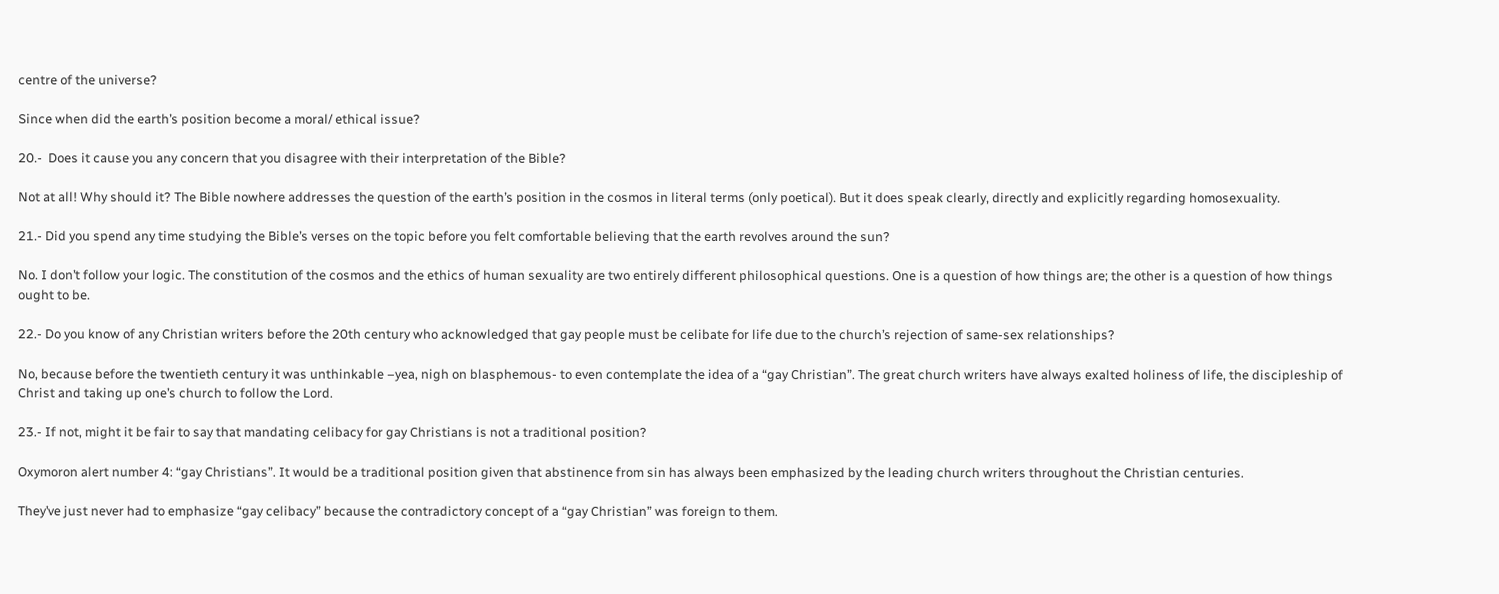centre of the universe?

Since when did the earth’s position become a moral/ ethical issue?

20.-  Does it cause you any concern that you disagree with their interpretation of the Bible?

Not at all! Why should it? The Bible nowhere addresses the question of the earth’s position in the cosmos in literal terms (only poetical). But it does speak clearly, directly and explicitly regarding homosexuality.

21.- Did you spend any time studying the Bible’s verses on the topic before you felt comfortable believing that the earth revolves around the sun?

No. I don’t follow your logic. The constitution of the cosmos and the ethics of human sexuality are two entirely different philosophical questions. One is a question of how things are; the other is a question of how things ought to be.

22.- Do you know of any Christian writers before the 20th century who acknowledged that gay people must be celibate for life due to the church’s rejection of same-sex relationships?

No, because before the twentieth century it was unthinkable –yea, nigh on blasphemous- to even contemplate the idea of a “gay Christian”. The great church writers have always exalted holiness of life, the discipleship of Christ and taking up one’s church to follow the Lord.

23.- If not, might it be fair to say that mandating celibacy for gay Christians is not a traditional position?

Oxymoron alert number 4: “gay Christians”. It would be a traditional position given that abstinence from sin has always been emphasized by the leading church writers throughout the Christian centuries.

They’ve just never had to emphasize “gay celibacy” because the contradictory concept of a “gay Christian” was foreign to them.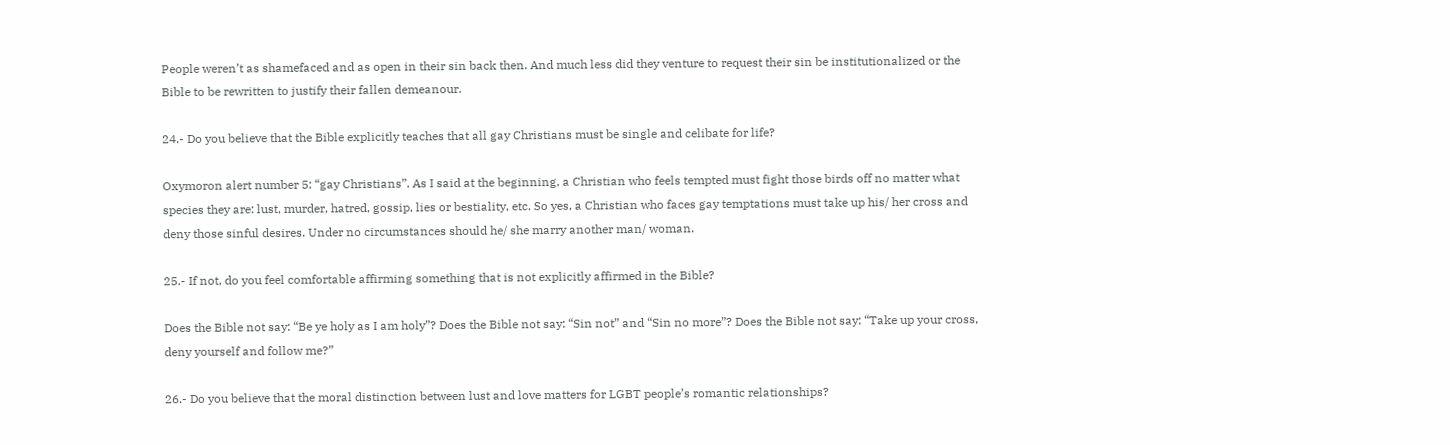People weren’t as shamefaced and as open in their sin back then. And much less did they venture to request their sin be institutionalized or the Bible to be rewritten to justify their fallen demeanour.

24.- Do you believe that the Bible explicitly teaches that all gay Christians must be single and celibate for life?

Oxymoron alert number 5: “gay Christians”. As I said at the beginning, a Christian who feels tempted must fight those birds off no matter what species they are: lust, murder, hatred, gossip, lies or bestiality, etc. So yes, a Christian who faces gay temptations must take up his/ her cross and deny those sinful desires. Under no circumstances should he/ she marry another man/ woman.

25.- If not, do you feel comfortable affirming something that is not explicitly affirmed in the Bible?

Does the Bible not say: “Be ye holy as I am holy”? Does the Bible not say: “Sin not” and “Sin no more”? Does the Bible not say: “Take up your cross, deny yourself and follow me?”

26.- Do you believe that the moral distinction between lust and love matters for LGBT people’s romantic relationships?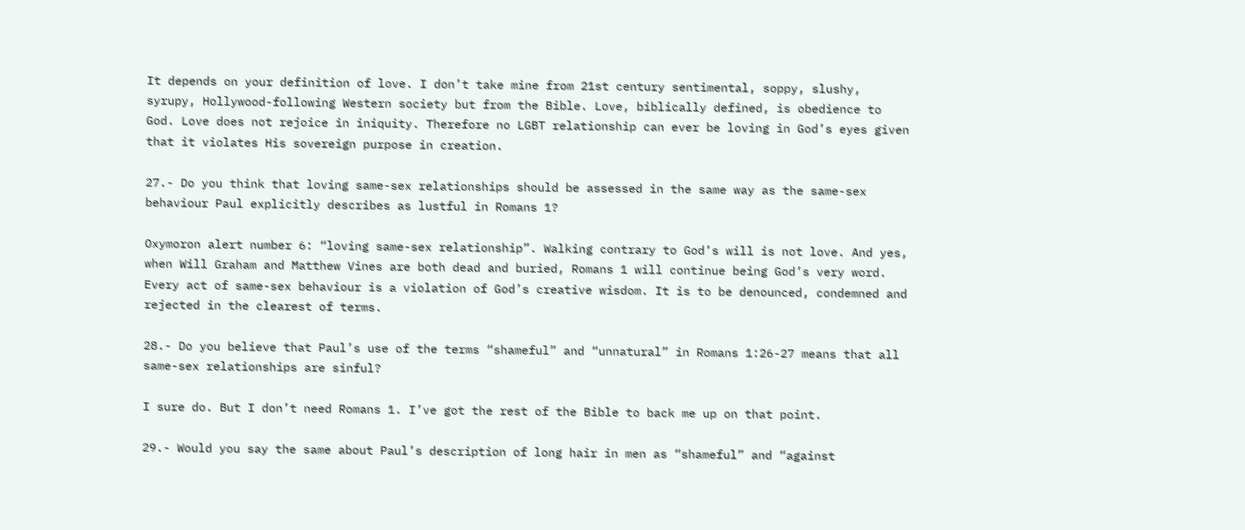It depends on your definition of love. I don’t take mine from 21st century sentimental, soppy, slushy, syrupy, Hollywood-following Western society but from the Bible. Love, biblically defined, is obedience to God. Love does not rejoice in iniquity. Therefore no LGBT relationship can ever be loving in God’s eyes given that it violates His sovereign purpose in creation.

27.- Do you think that loving same-sex relationships should be assessed in the same way as the same-sex behaviour Paul explicitly describes as lustful in Romans 1?

Oxymoron alert number 6: “loving same-sex relationship”. Walking contrary to God’s will is not love. And yes, when Will Graham and Matthew Vines are both dead and buried, Romans 1 will continue being God’s very word. Every act of same-sex behaviour is a violation of God’s creative wisdom. It is to be denounced, condemned and rejected in the clearest of terms.

28.- Do you believe that Paul’s use of the terms “shameful” and “unnatural” in Romans 1:26-27 means that all same-sex relationships are sinful?

I sure do. But I don’t need Romans 1. I’ve got the rest of the Bible to back me up on that point.

29.- Would you say the same about Paul’s description of long hair in men as “shameful” and “against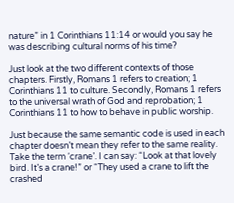nature” in 1 Corinthians 11:14 or would you say he was describing cultural norms of his time?

Just look at the two different contexts of those chapters. Firstly, Romans 1 refers to creation; 1 Corinthians 11 to culture. Secondly, Romans 1 refers to the universal wrath of God and reprobation; 1 Corinthians 11 to how to behave in public worship.

Just because the same semantic code is used in each chapter doesn’t mean they refer to the same reality. Take the term ‘crane’. I can say: “Look at that lovely bird. It’s a crane!” or “They used a crane to lift the crashed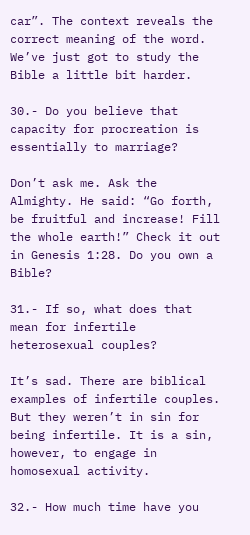car”. The context reveals the correct meaning of the word. We’ve just got to study the Bible a little bit harder.

30.- Do you believe that capacity for procreation is essentially to marriage?

Don’t ask me. Ask the Almighty. He said: “Go forth, be fruitful and increase! Fill the whole earth!” Check it out in Genesis 1:28. Do you own a Bible?

31.- If so, what does that mean for infertile heterosexual couples?

It’s sad. There are biblical examples of infertile couples. But they weren’t in sin for being infertile. It is a sin, however, to engage in homosexual activity.

32.- How much time have you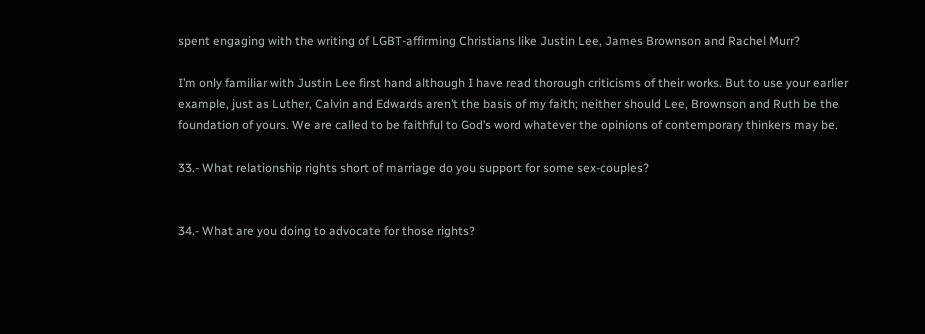spent engaging with the writing of LGBT-affirming Christians like Justin Lee, James Brownson and Rachel Murr?

I’m only familiar with Justin Lee first hand although I have read thorough criticisms of their works. But to use your earlier example, just as Luther, Calvin and Edwards aren’t the basis of my faith; neither should Lee, Brownson and Ruth be the foundation of yours. We are called to be faithful to God’s word whatever the opinions of contemporary thinkers may be.

33.- What relationship rights short of marriage do you support for some sex-couples?


34.- What are you doing to advocate for those rights?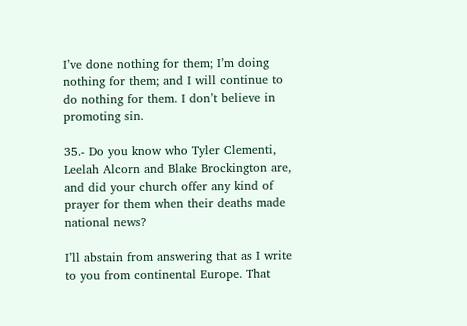I’ve done nothing for them; I’m doing nothing for them; and I will continue to do nothing for them. I don’t believe in promoting sin.

35.- Do you know who Tyler Clementi, Leelah Alcorn and Blake Brockington are, and did your church offer any kind of prayer for them when their deaths made national news?

I’ll abstain from answering that as I write to you from continental Europe. That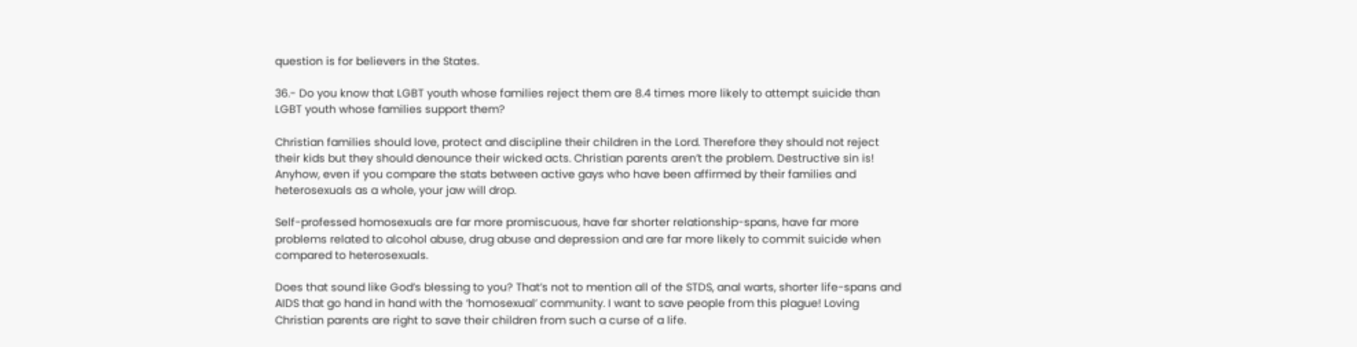question is for believers in the States.

36.- Do you know that LGBT youth whose families reject them are 8.4 times more likely to attempt suicide than LGBT youth whose families support them?

Christian families should love, protect and discipline their children in the Lord. Therefore they should not reject their kids but they should denounce their wicked acts. Christian parents aren’t the problem. Destructive sin is! Anyhow, even if you compare the stats between active gays who have been affirmed by their families and heterosexuals as a whole, your jaw will drop.

Self-professed homosexuals are far more promiscuous, have far shorter relationship-spans, have far more problems related to alcohol abuse, drug abuse and depression and are far more likely to commit suicide when compared to heterosexuals.

Does that sound like God’s blessing to you? That’s not to mention all of the STDS, anal warts, shorter life-spans and AIDS that go hand in hand with the ‘homosexual’ community. I want to save people from this plague! Loving Christian parents are right to save their children from such a curse of a life.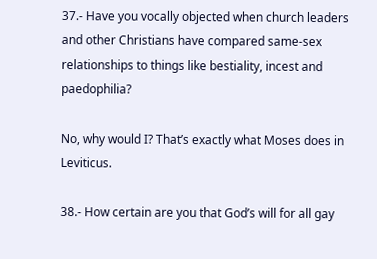37.- Have you vocally objected when church leaders and other Christians have compared same-sex relationships to things like bestiality, incest and paedophilia?

No, why would I? That’s exactly what Moses does in Leviticus.

38.- How certain are you that God’s will for all gay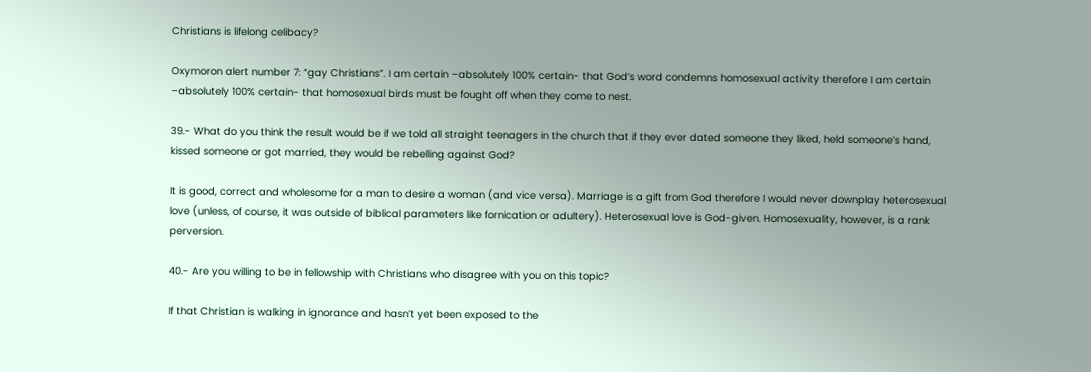Christians is lifelong celibacy?

Oxymoron alert number 7: “gay Christians”. I am certain –absolutely 100% certain- that God’s word condemns homosexual activity therefore I am certain –absolutely 100% certain- that homosexual birds must be fought off when they come to nest.

39.- What do you think the result would be if we told all straight teenagers in the church that if they ever dated someone they liked, held someone’s hand, kissed someone or got married, they would be rebelling against God?

It is good, correct and wholesome for a man to desire a woman (and vice versa). Marriage is a gift from God therefore I would never downplay heterosexual love (unless, of course, it was outside of biblical parameters like fornication or adultery). Heterosexual love is God-given. Homosexuality, however, is a rank perversion.

40.- Are you willing to be in fellowship with Christians who disagree with you on this topic?

If that Christian is walking in ignorance and hasn’t yet been exposed to the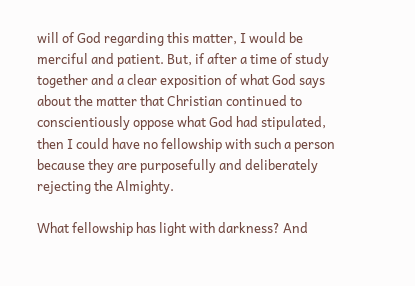will of God regarding this matter, I would be merciful and patient. But, if after a time of study together and a clear exposition of what God says about the matter that Christian continued to conscientiously oppose what God had stipulated, then I could have no fellowship with such a person because they are purposefully and deliberately rejecting the Almighty.

What fellowship has light with darkness? And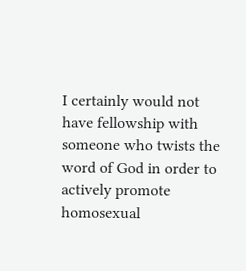I certainly would not have fellowship with someone who twists the word of God in order to actively promote homosexual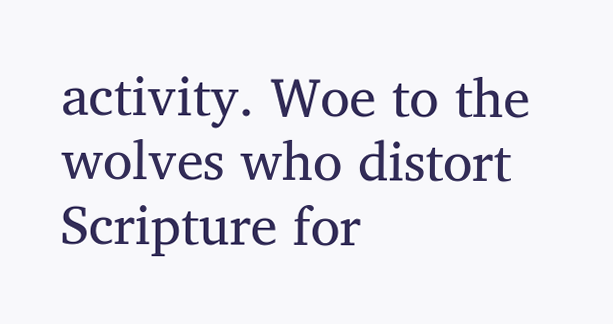activity. Woe to the wolves who distort Scripture for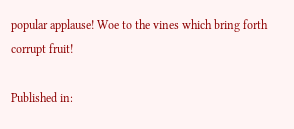popular applause! Woe to the vines which bring forth corrupt fruit!

Published in: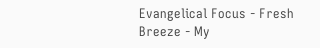Evangelical Focus - Fresh Breeze - My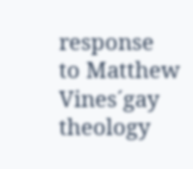response to Matthew Vines´gay theology